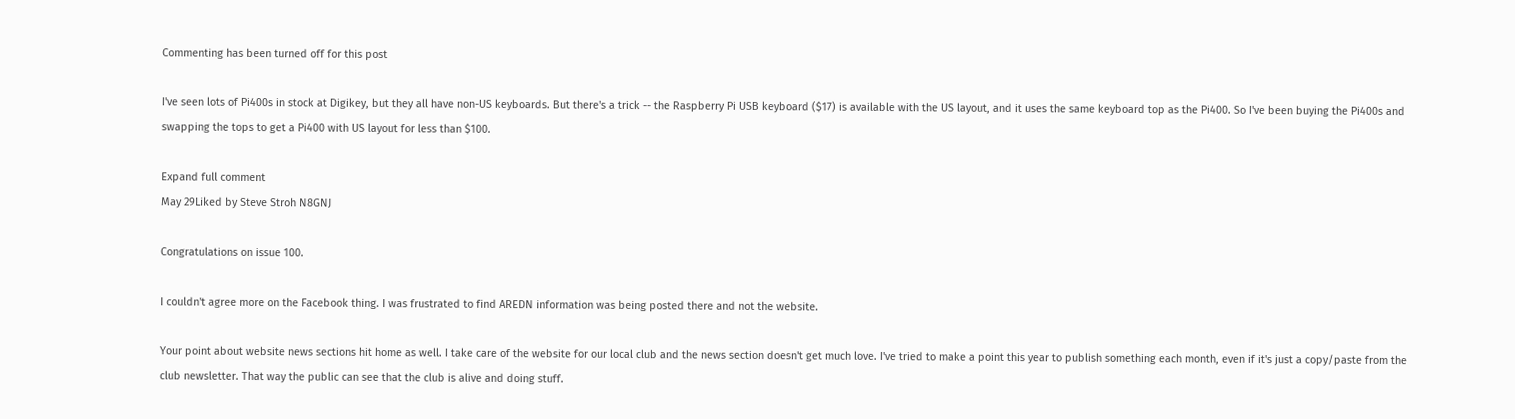Commenting has been turned off for this post

I've seen lots of Pi400s in stock at Digikey, but they all have non-US keyboards. But there's a trick -- the Raspberry Pi USB keyboard ($17) is available with the US layout, and it uses the same keyboard top as the Pi400. So I've been buying the Pi400s and swapping the tops to get a Pi400 with US layout for less than $100.

Expand full comment
May 29Liked by Steve Stroh N8GNJ

Congratulations on issue 100.

I couldn't agree more on the Facebook thing. I was frustrated to find AREDN information was being posted there and not the website.

Your point about website news sections hit home as well. I take care of the website for our local club and the news section doesn't get much love. I've tried to make a point this year to publish something each month, even if it's just a copy/paste from the club newsletter. That way the public can see that the club is alive and doing stuff.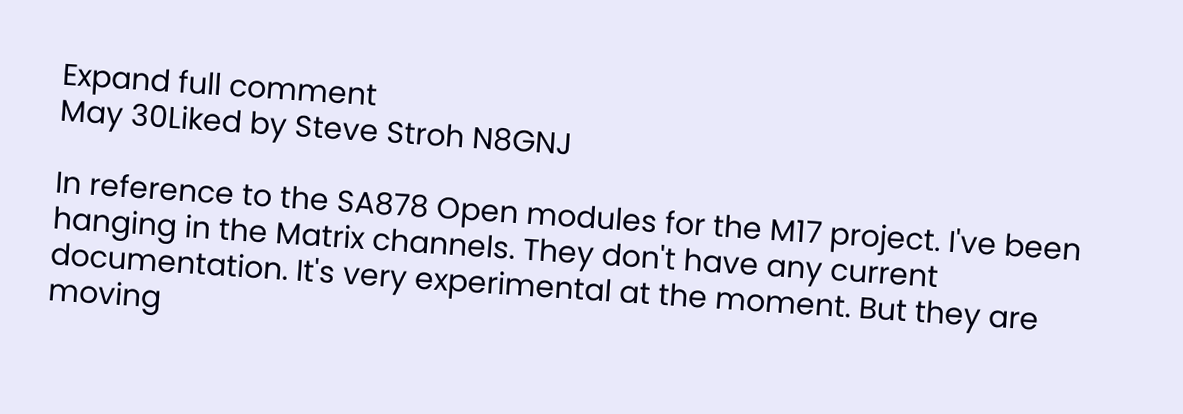Expand full comment
May 30Liked by Steve Stroh N8GNJ

In reference to the SA878 Open modules for the M17 project. I've been hanging in the Matrix channels. They don't have any current documentation. It's very experimental at the moment. But they are moving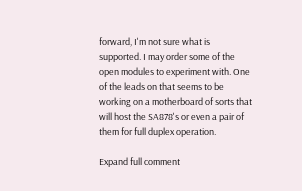forward, I'm not sure what is supported. I may order some of the open modules to experiment with. One of the leads on that seems to be working on a motherboard of sorts that will host the SA878's or even a pair of them for full duplex operation.

Expand full comment